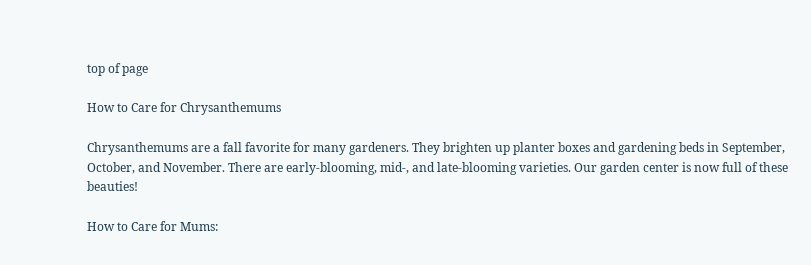top of page

How to Care for Chrysanthemums

Chrysanthemums are a fall favorite for many gardeners. They brighten up planter boxes and gardening beds in September, October, and November. There are early-blooming, mid-, and late-blooming varieties. Our garden center is now full of these beauties!

How to Care for Mums: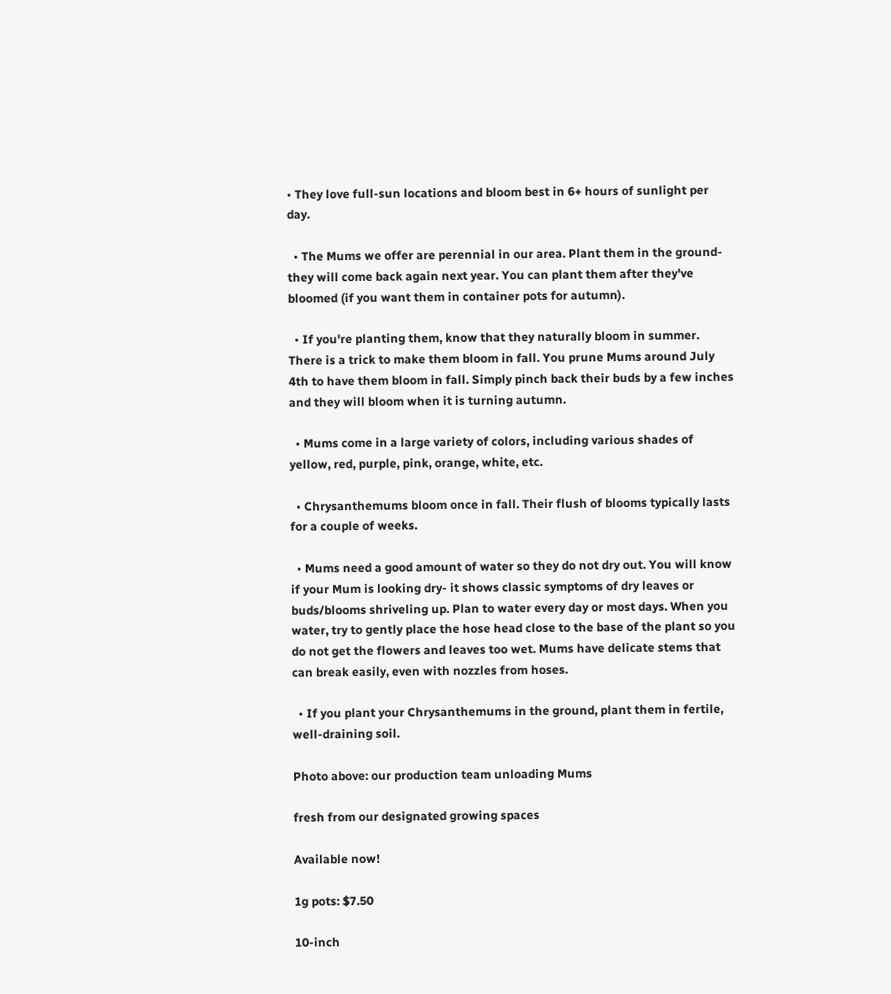• They love full-sun locations and bloom best in 6+ hours of sunlight per day.

  • The Mums we offer are perennial in our area. Plant them in the ground- they will come back again next year. You can plant them after they've bloomed (if you want them in container pots for autumn).

  • If you're planting them, know that they naturally bloom in summer. There is a trick to make them bloom in fall. You prune Mums around July 4th to have them bloom in fall. Simply pinch back their buds by a few inches and they will bloom when it is turning autumn.

  • Mums come in a large variety of colors, including various shades of yellow, red, purple, pink, orange, white, etc.

  • Chrysanthemums bloom once in fall. Their flush of blooms typically lasts for a couple of weeks.

  • Mums need a good amount of water so they do not dry out. You will know if your Mum is looking dry- it shows classic symptoms of dry leaves or buds/blooms shriveling up. Plan to water every day or most days. When you water, try to gently place the hose head close to the base of the plant so you do not get the flowers and leaves too wet. Mums have delicate stems that can break easily, even with nozzles from hoses.

  • If you plant your Chrysanthemums in the ground, plant them in fertile, well-draining soil.

Photo above: our production team unloading Mums

fresh from our designated growing spaces

Available now!

1g pots: $7.50

10-inch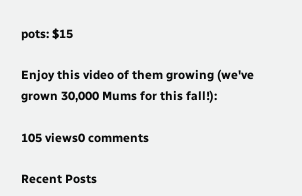pots: $15

Enjoy this video of them growing (we've grown 30,000 Mums for this fall!):

105 views0 comments

Recent Posts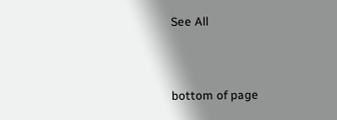See All


bottom of page